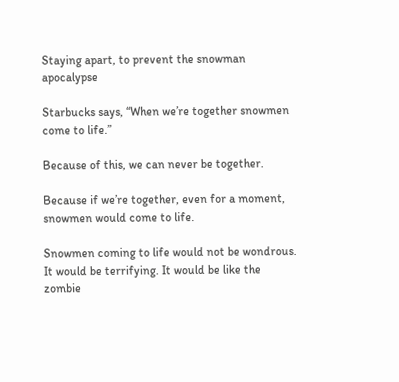Staying apart, to prevent the snowman apocalypse

Starbucks says, “When we’re together snowmen come to life.”

Because of this, we can never be together.

Because if we’re together, even for a moment, snowmen would come to life.

Snowmen coming to life would not be wondrous. It would be terrifying. It would be like the zombie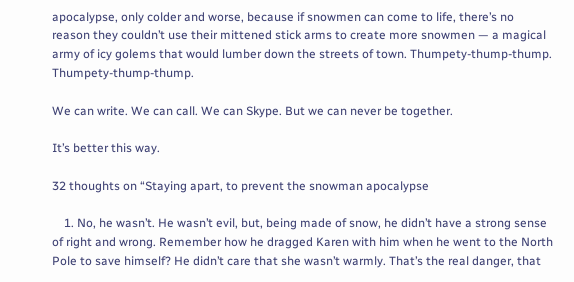apocalypse, only colder and worse, because if snowmen can come to life, there’s no reason they couldn’t use their mittened stick arms to create more snowmen — a magical army of icy golems that would lumber down the streets of town. Thumpety-thump-thump. Thumpety-thump-thump.

We can write. We can call. We can Skype. But we can never be together.

It’s better this way.

32 thoughts on “Staying apart, to prevent the snowman apocalypse

    1. No, he wasn’t. He wasn’t evil, but, being made of snow, he didn’t have a strong sense of right and wrong. Remember how he dragged Karen with him when he went to the North Pole to save himself? He didn’t care that she wasn’t warmly. That’s the real danger, that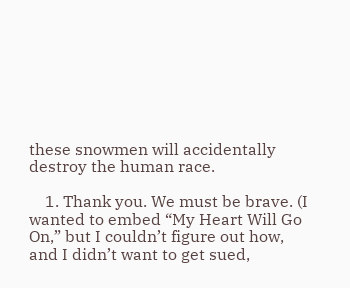these snowmen will accidentally destroy the human race.

    1. Thank you. We must be brave. (I wanted to embed “My Heart Will Go On,” but I couldn’t figure out how, and I didn’t want to get sued,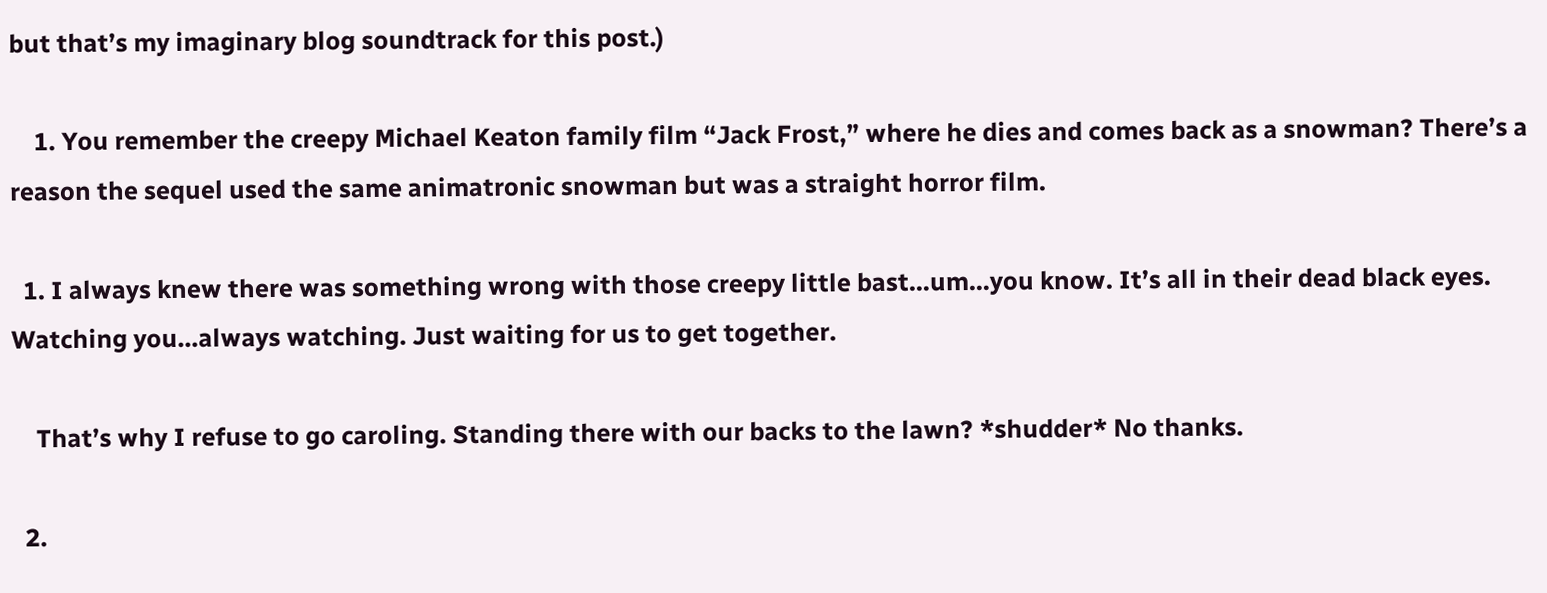but that’s my imaginary blog soundtrack for this post.)

    1. You remember the creepy Michael Keaton family film “Jack Frost,” where he dies and comes back as a snowman? There’s a reason the sequel used the same animatronic snowman but was a straight horror film.

  1. I always knew there was something wrong with those creepy little bast…um…you know. It’s all in their dead black eyes. Watching you…always watching. Just waiting for us to get together.

    That’s why I refuse to go caroling. Standing there with our backs to the lawn? *shudder* No thanks.

  2.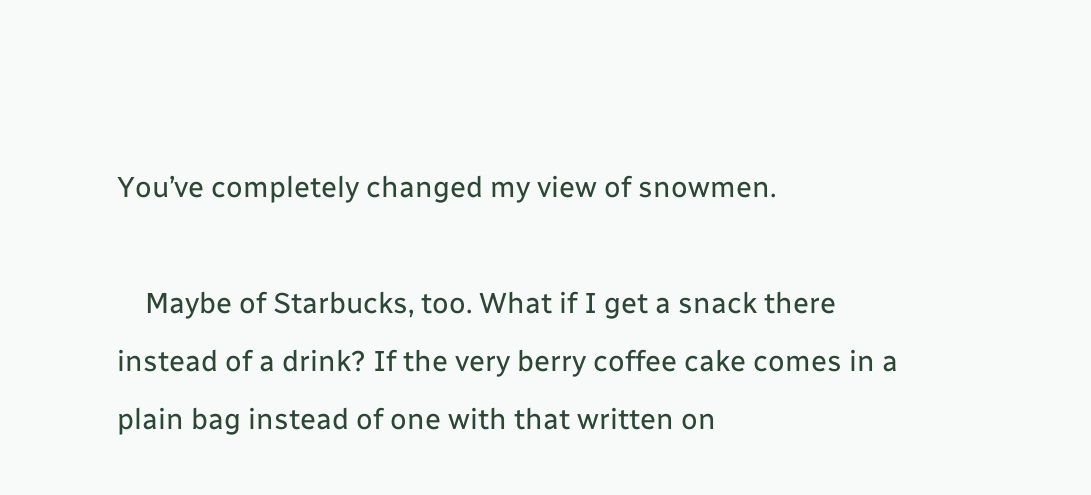You’ve completely changed my view of snowmen.

    Maybe of Starbucks, too. What if I get a snack there instead of a drink? If the very berry coffee cake comes in a plain bag instead of one with that written on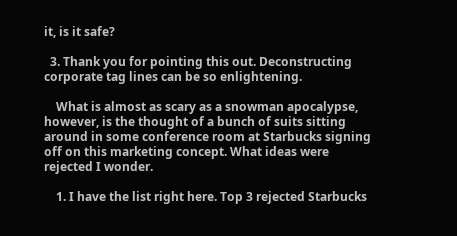it, is it safe?

  3. Thank you for pointing this out. Deconstructing corporate tag lines can be so enlightening.

    What is almost as scary as a snowman apocalypse, however, is the thought of a bunch of suits sitting around in some conference room at Starbucks signing off on this marketing concept. What ideas were rejected I wonder.

    1. I have the list right here. Top 3 rejected Starbucks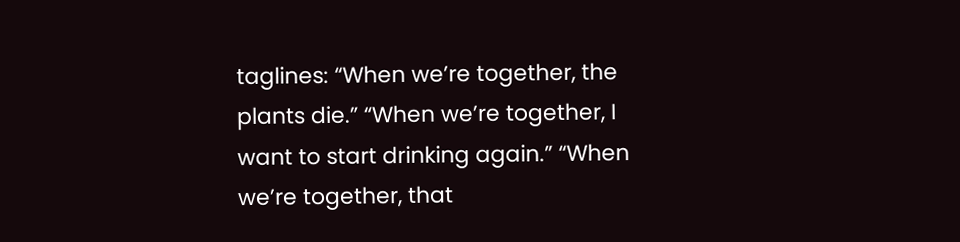taglines: “When we’re together, the plants die.” “When we’re together, I want to start drinking again.” “When we’re together, that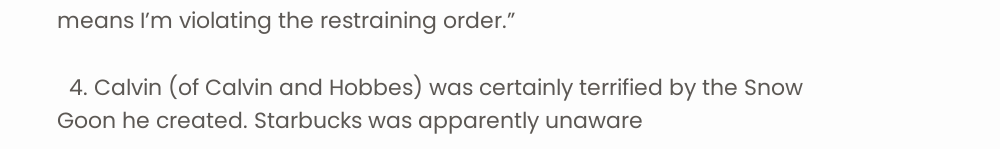means I’m violating the restraining order.”

  4. Calvin (of Calvin and Hobbes) was certainly terrified by the Snow Goon he created. Starbucks was apparently unaware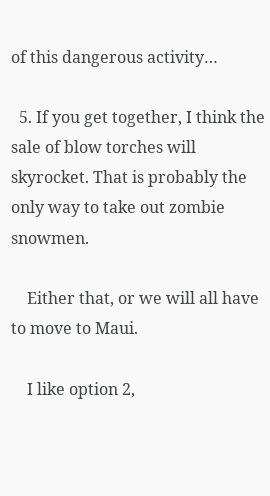of this dangerous activity…

  5. If you get together, I think the sale of blow torches will skyrocket. That is probably the only way to take out zombie snowmen.

    Either that, or we will all have to move to Maui.

    I like option 2,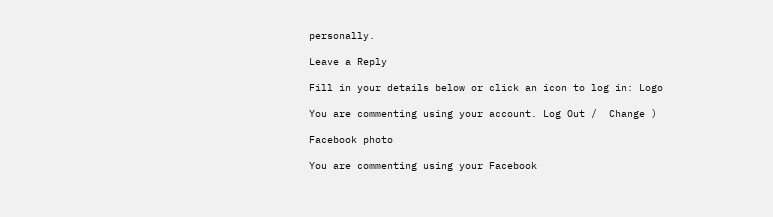personally.

Leave a Reply

Fill in your details below or click an icon to log in: Logo

You are commenting using your account. Log Out /  Change )

Facebook photo

You are commenting using your Facebook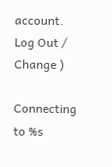account. Log Out /  Change )

Connecting to %s